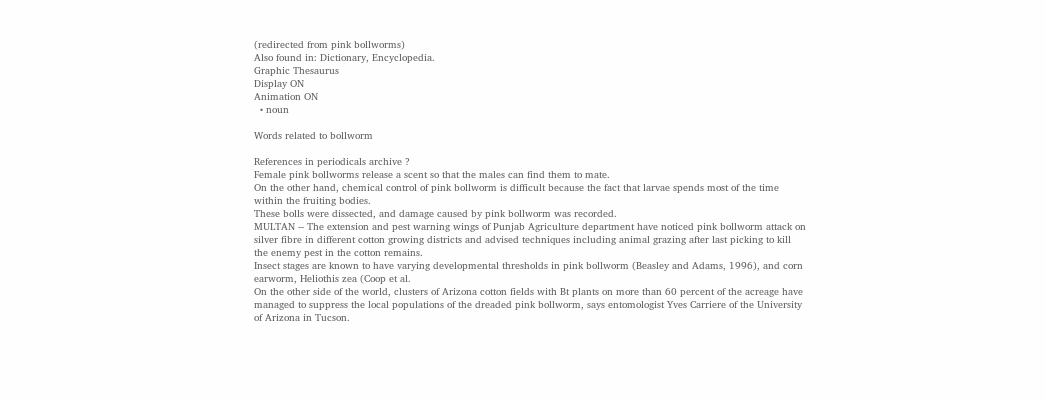(redirected from pink bollworms)
Also found in: Dictionary, Encyclopedia.
Graphic Thesaurus
Display ON
Animation ON
  • noun

Words related to bollworm

References in periodicals archive ?
Female pink bollworms release a scent so that the males can find them to mate.
On the other hand, chemical control of pink bollworm is difficult because the fact that larvae spends most of the time within the fruiting bodies.
These bolls were dissected, and damage caused by pink bollworm was recorded.
MULTAN -- The extension and pest warning wings of Punjab Agriculture department have noticed pink bollworm attack on silver fibre in different cotton growing districts and advised techniques including animal grazing after last picking to kill the enemy pest in the cotton remains.
Insect stages are known to have varying developmental thresholds in pink bollworm (Beasley and Adams, 1996), and corn earworm, Heliothis zea (Coop et al.
On the other side of the world, clusters of Arizona cotton fields with Bt plants on more than 60 percent of the acreage have managed to suppress the local populations of the dreaded pink bollworm, says entomologist Yves Carriere of the University of Arizona in Tucson.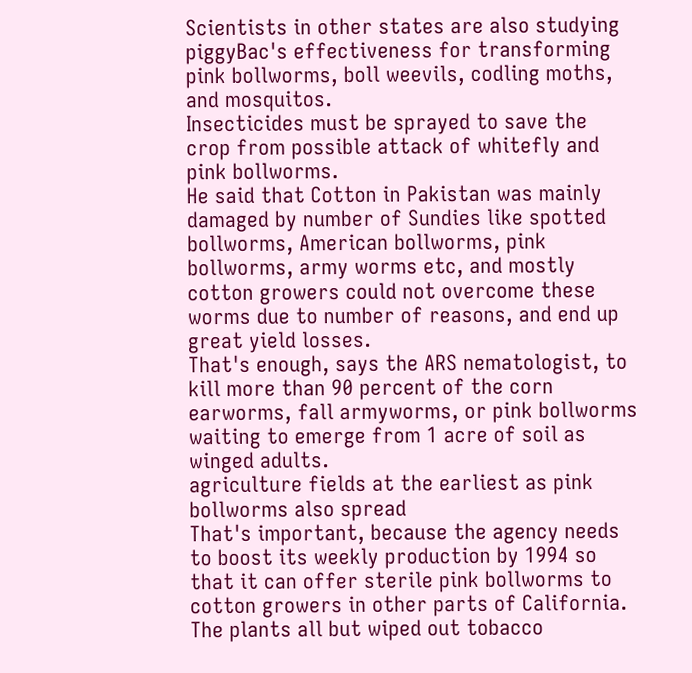Scientists in other states are also studying piggyBac's effectiveness for transforming pink bollworms, boll weevils, codling moths, and mosquitos.
Insecticides must be sprayed to save the crop from possible attack of whitefly and pink bollworms.
He said that Cotton in Pakistan was mainly damaged by number of Sundies like spotted bollworms, American bollworms, pink bollworms, army worms etc, and mostly cotton growers could not overcome these worms due to number of reasons, and end up great yield losses.
That's enough, says the ARS nematologist, to kill more than 90 percent of the corn earworms, fall armyworms, or pink bollworms waiting to emerge from 1 acre of soil as winged adults.
agriculture fields at the earliest as pink bollworms also spread
That's important, because the agency needs to boost its weekly production by 1994 so that it can offer sterile pink bollworms to cotton growers in other parts of California.
The plants all but wiped out tobacco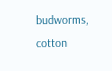budworms, cotton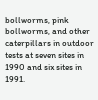bollworms, pink bollworms, and other caterpillars in outdoor tests at seven sites in 1990 and six sites in 1991.